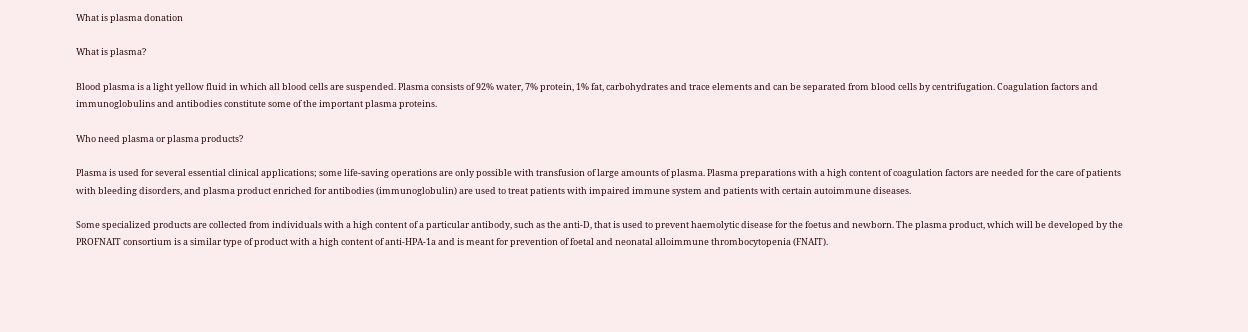What is plasma donation

What is plasma?

Blood plasma is a light yellow fluid in which all blood cells are suspended. Plasma consists of 92% water, 7% protein, 1% fat, carbohydrates and trace elements and can be separated from blood cells by centrifugation. Coagulation factors and immunoglobulins and antibodies constitute some of the important plasma proteins.

Who need plasma or plasma products?

Plasma is used for several essential clinical applications; some life-saving operations are only possible with transfusion of large amounts of plasma. Plasma preparations with a high content of coagulation factors are needed for the care of patients with bleeding disorders, and plasma product enriched for antibodies (immunoglobulin) are used to treat patients with impaired immune system and patients with certain autoimmune diseases.

Some specialized products are collected from individuals with a high content of a particular antibody, such as the anti-D, that is used to prevent haemolytic disease for the foetus and newborn. The plasma product, which will be developed by the PROFNAIT consortium is a similar type of product with a high content of anti-HPA-1a and is meant for prevention of foetal and neonatal alloimmune thrombocytopenia (FNAIT).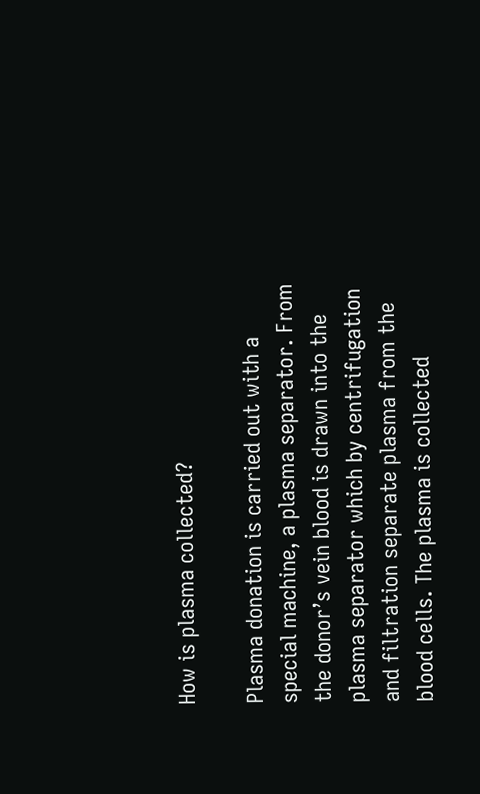How is plasma collected?

Plasma donation is carried out with a special machine, a plasma separator. From the donor’s vein blood is drawn into the plasma separator which by centrifugation and filtration separate plasma from the blood cells. The plasma is collected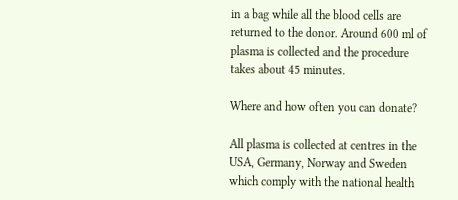in a bag while all the blood cells are returned to the donor. Around 600 ml of plasma is collected and the procedure takes about 45 minutes.

Where and how often you can donate?

All plasma is collected at centres in the USA, Germany, Norway and Sweden which comply with the national health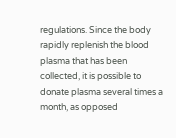regulations. Since the body rapidly replenish the blood plasma that has been collected, it is possible to donate plasma several times a month, as opposed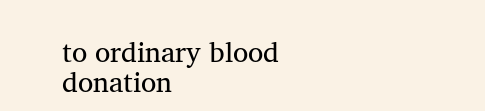to ordinary blood donation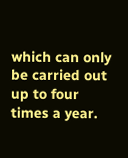which can only be carried out up to four times a year.